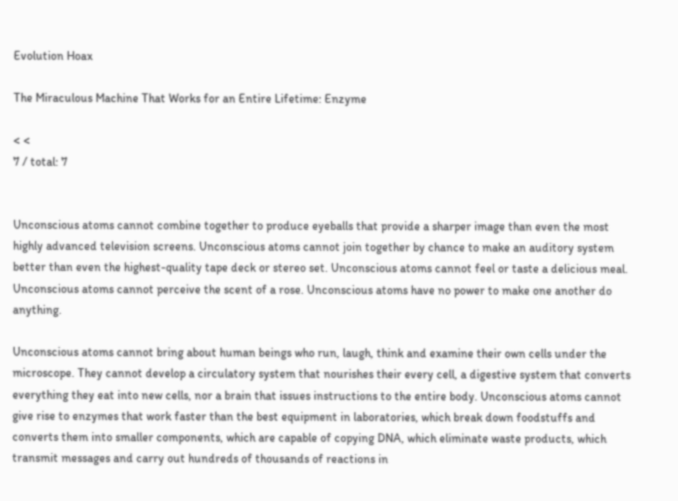Evolution Hoax

The Miraculous Machine That Works for an Entire Lifetime: Enzyme

< <
7 / total: 7


Unconscious atoms cannot combine together to produce eyeballs that provide a sharper image than even the most highly advanced television screens. Unconscious atoms cannot join together by chance to make an auditory system better than even the highest-quality tape deck or stereo set. Unconscious atoms cannot feel or taste a delicious meal. Unconscious atoms cannot perceive the scent of a rose. Unconscious atoms have no power to make one another do anything.

Unconscious atoms cannot bring about human beings who run, laugh, think and examine their own cells under the microscope. They cannot develop a circulatory system that nourishes their every cell, a digestive system that converts everything they eat into new cells, nor a brain that issues instructions to the entire body. Unconscious atoms cannot give rise to enzymes that work faster than the best equipment in laboratories, which break down foodstuffs and converts them into smaller components, which are capable of copying DNA, which eliminate waste products, which transmit messages and carry out hundreds of thousands of reactions in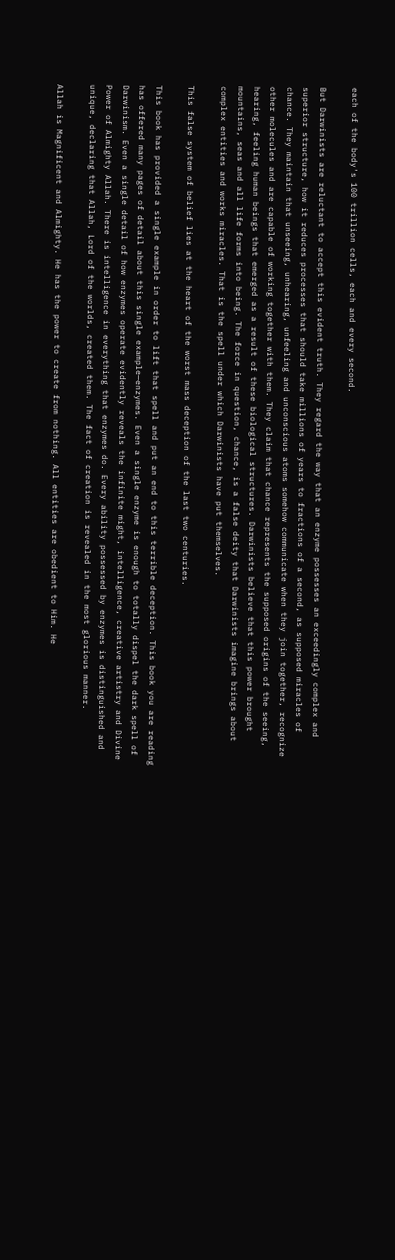each of the body's 100 trillion cells, each and every second.

But Darwinists are reluctant to accept this evident truth. They regard the way that an enzyme possesses an exceedingly complex and superior structure, how it reduces processes that should take millions of years to fractions of a second, as supposed miracles of chance. They maintain that unseeing, unhearing, unfeeling and unconscious atoms somehow communicate when they join together, recognize other molecules and are capable of working together with them. They claim that chance represents the supposed origins of the seeing, hearing, feeling human beings that emerged as a result of these biological structures. Darwinists believe that this power brought mountains, seas and all life forms into being. The force in question, chance, is a false deity that Darwinists imagine brings about complex entities and works miracles. That is the spell under which Darwinists have put themselves.

This false system of belief lies at the heart of the worst mass deception of the last two centuries.

This book has provided a single example in order to lift that spell and put an end to this terrible deception. This book you are reading has offered many pages of detail about this single example—enzymes. Even a single enzyme is enough to totally dispel the dark spell of Darwinism. Even a single detail of how enzymes operate evidently reveals the infinite might, intelligence, creative artistry and Divine Power of Almighty Allah. There is intelligence in everything that enzymes do. Every ability possessed by enzymes is distinguished and unique, declaring that Allah, Lord of the worlds, created them. The fact of creation is revealed in the most glorious manner.

Allah is Magnificent and Almighty. He has the power to create from nothing. All entities are obedient to Him. He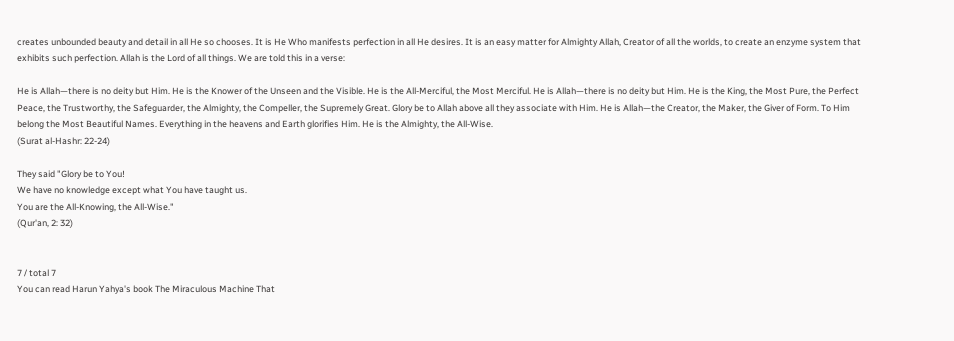creates unbounded beauty and detail in all He so chooses. It is He Who manifests perfection in all He desires. It is an easy matter for Almighty Allah, Creator of all the worlds, to create an enzyme system that exhibits such perfection. Allah is the Lord of all things. We are told this in a verse:

He is Allah—there is no deity but Him. He is the Knower of the Unseen and the Visible. He is the All-Merciful, the Most Merciful. He is Allah—there is no deity but Him. He is the King, the Most Pure, the Perfect Peace, the Trustworthy, the Safeguarder, the Almighty, the Compeller, the Supremely Great. Glory be to Allah above all they associate with Him. He is Allah—the Creator, the Maker, the Giver of Form. To Him belong the Most Beautiful Names. Everything in the heavens and Earth glorifies Him. He is the Almighty, the All-Wise.
(Surat al-Hashr: 22-24)

They said "Glory be to You!
We have no knowledge except what You have taught us.
You are the All-Knowing, the All-Wise."
(Qur'an, 2: 32)


7 / total 7
You can read Harun Yahya's book The Miraculous Machine That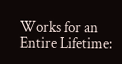Works for an Entire Lifetime: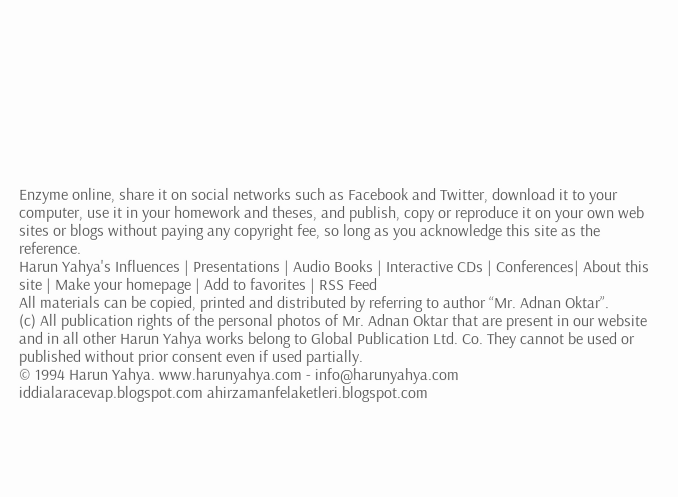Enzyme online, share it on social networks such as Facebook and Twitter, download it to your computer, use it in your homework and theses, and publish, copy or reproduce it on your own web sites or blogs without paying any copyright fee, so long as you acknowledge this site as the reference.
Harun Yahya's Influences | Presentations | Audio Books | Interactive CDs | Conferences| About this site | Make your homepage | Add to favorites | RSS Feed
All materials can be copied, printed and distributed by referring to author “Mr. Adnan Oktar”.
(c) All publication rights of the personal photos of Mr. Adnan Oktar that are present in our website and in all other Harun Yahya works belong to Global Publication Ltd. Co. They cannot be used or published without prior consent even if used partially.
© 1994 Harun Yahya. www.harunyahya.com - info@harunyahya.com
iddialaracevap.blogspot.com ahirzamanfelaketleri.blogspot.com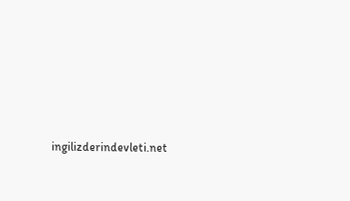ingilizderindevleti.net